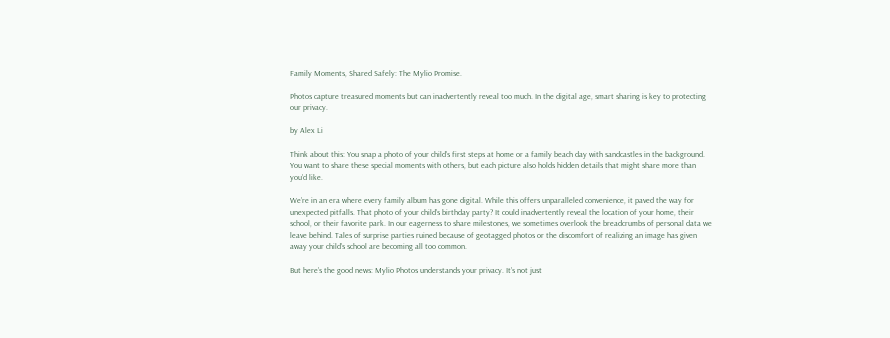Family Moments, Shared Safely: The Mylio Promise.

Photos capture treasured moments but can inadvertently reveal too much. In the digital age, smart sharing is key to protecting our privacy.

by Alex Li

Think about this: You snap a photo of your child’s first steps at home or a family beach day with sandcastles in the background. You want to share these special moments with others, but each picture also holds hidden details that might share more than you’d like.

We’re in an era where every family album has gone digital. While this offers unparalleled convenience, it paved the way for unexpected pitfalls. That photo of your child’s birthday party? It could inadvertently reveal the location of your home, their school, or their favorite park. In our eagerness to share milestones, we sometimes overlook the breadcrumbs of personal data we leave behind. Tales of surprise parties ruined because of geotagged photos or the discomfort of realizing an image has given away your child’s school are becoming all too common.

But here’s the good news: Mylio Photos understands your privacy. It’s not just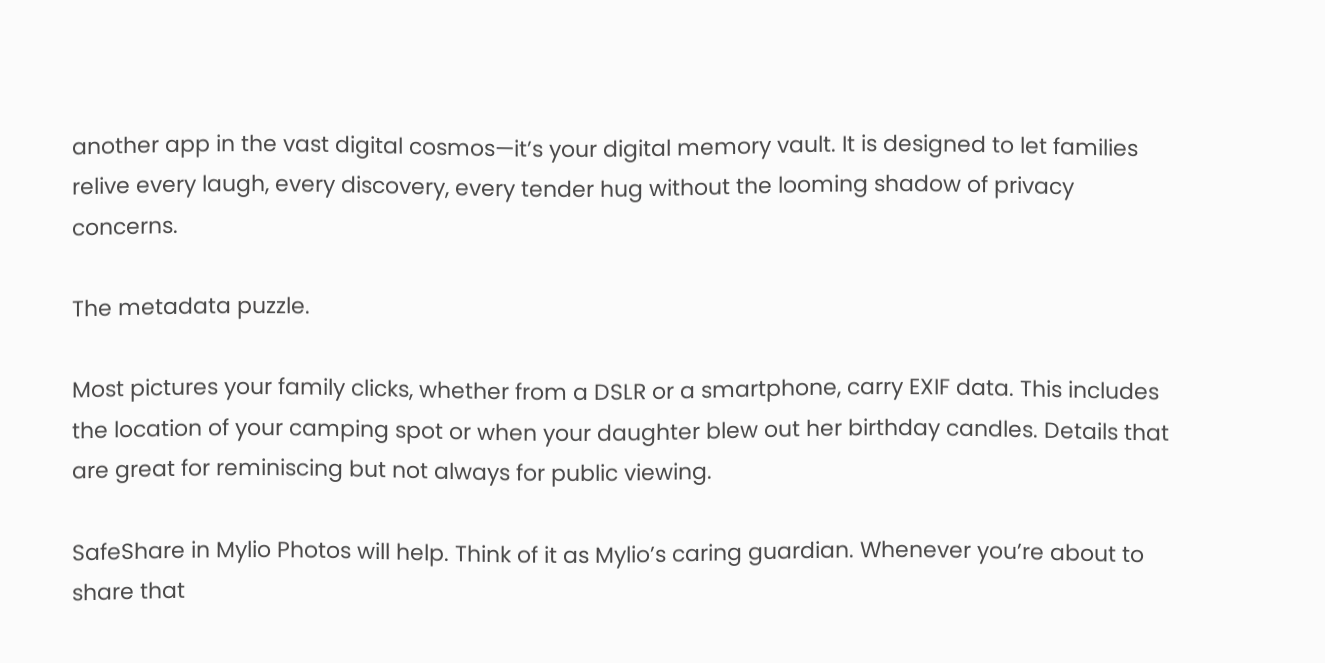another app in the vast digital cosmos—it’s your digital memory vault. It is designed to let families relive every laugh, every discovery, every tender hug without the looming shadow of privacy concerns.

The metadata puzzle.

Most pictures your family clicks, whether from a DSLR or a smartphone, carry EXIF data. This includes the location of your camping spot or when your daughter blew out her birthday candles. Details that are great for reminiscing but not always for public viewing.

SafeShare in Mylio Photos will help. Think of it as Mylio’s caring guardian. Whenever you’re about to share that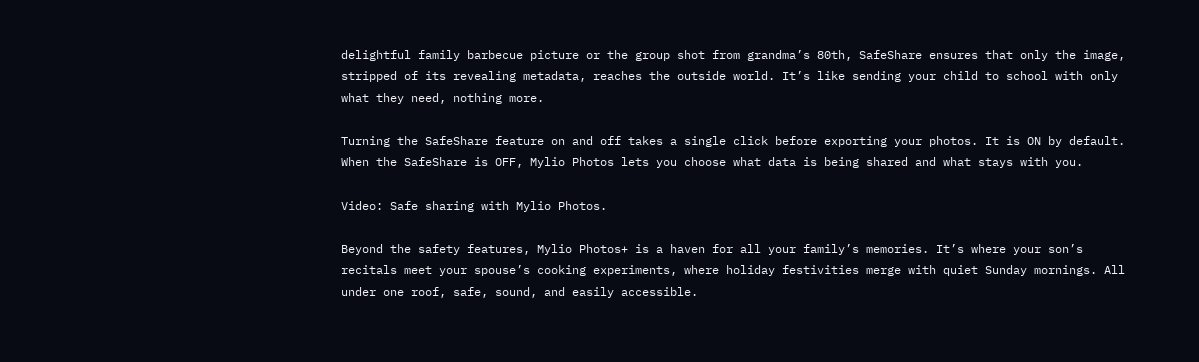delightful family barbecue picture or the group shot from grandma’s 80th, SafeShare ensures that only the image, stripped of its revealing metadata, reaches the outside world. It’s like sending your child to school with only what they need, nothing more.

Turning the SafeShare feature on and off takes a single click before exporting your photos. It is ON by default. When the SafeShare is OFF, Mylio Photos lets you choose what data is being shared and what stays with you.

Video: Safe sharing with Mylio Photos.

Beyond the safety features, Mylio Photos+ is a haven for all your family’s memories. It’s where your son’s recitals meet your spouse’s cooking experiments, where holiday festivities merge with quiet Sunday mornings. All under one roof, safe, sound, and easily accessible.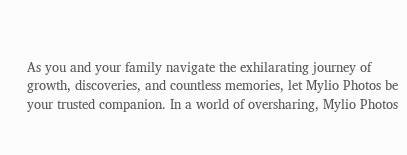As you and your family navigate the exhilarating journey of growth, discoveries, and countless memories, let Mylio Photos be your trusted companion. In a world of oversharing, Mylio Photos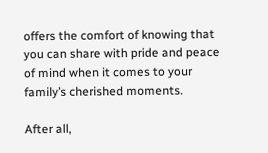offers the comfort of knowing that you can share with pride and peace of mind when it comes to your family’s cherished moments.

After all,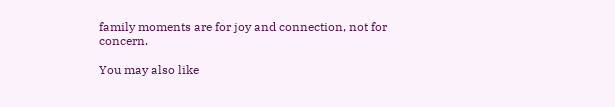family moments are for joy and connection, not for concern.

You may also like